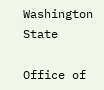Washington State

Office of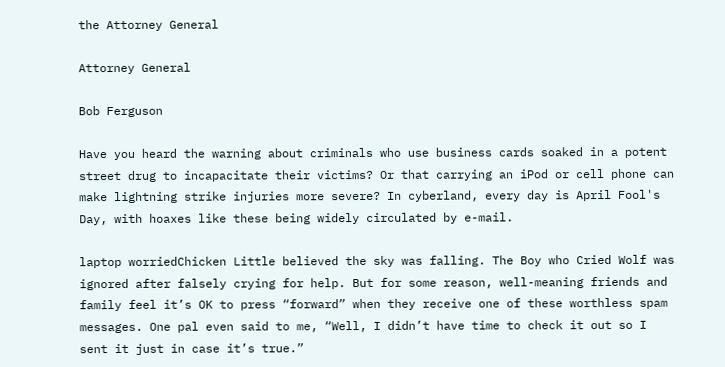the Attorney General

Attorney General

Bob Ferguson

Have you heard the warning about criminals who use business cards soaked in a potent street drug to incapacitate their victims? Or that carrying an iPod or cell phone can make lightning strike injuries more severe? In cyberland, every day is April Fool's Day, with hoaxes like these being widely circulated by e-mail.

laptop worriedChicken Little believed the sky was falling. The Boy who Cried Wolf was ignored after falsely crying for help. But for some reason, well-meaning friends and family feel it’s OK to press “forward” when they receive one of these worthless spam messages. One pal even said to me, “Well, I didn’t have time to check it out so I sent it just in case it’s true.”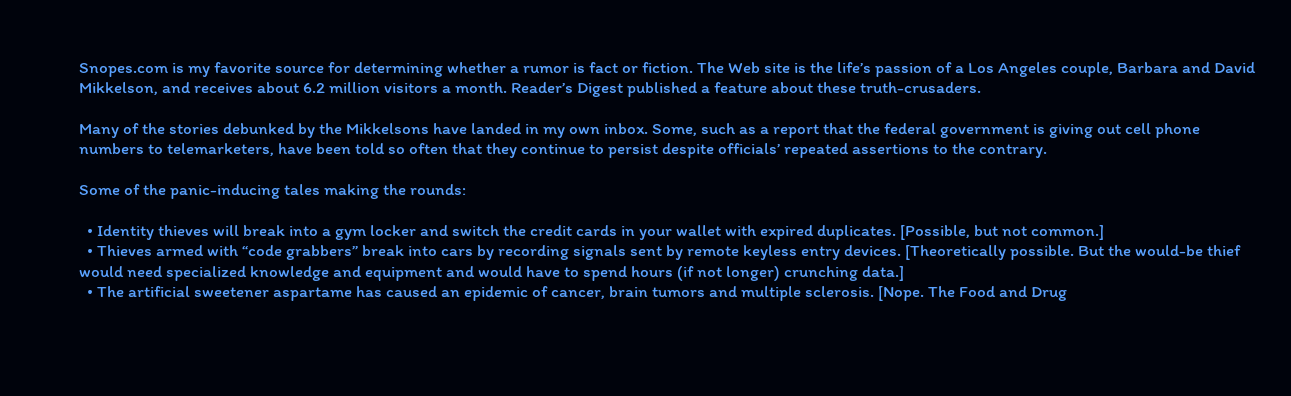Snopes.com is my favorite source for determining whether a rumor is fact or fiction. The Web site is the life’s passion of a Los Angeles couple, Barbara and David Mikkelson, and receives about 6.2 million visitors a month. Reader’s Digest published a feature about these truth-crusaders.

Many of the stories debunked by the Mikkelsons have landed in my own inbox. Some, such as a report that the federal government is giving out cell phone numbers to telemarketers, have been told so often that they continue to persist despite officials’ repeated assertions to the contrary.

Some of the panic-inducing tales making the rounds:

  • Identity thieves will break into a gym locker and switch the credit cards in your wallet with expired duplicates. [Possible, but not common.]
  • Thieves armed with “code grabbers” break into cars by recording signals sent by remote keyless entry devices. [Theoretically possible. But the would-be thief would need specialized knowledge and equipment and would have to spend hours (if not longer) crunching data.]
  • The artificial sweetener aspartame has caused an epidemic of cancer, brain tumors and multiple sclerosis. [Nope. The Food and Drug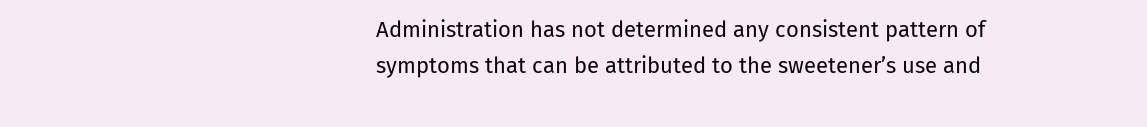Administration has not determined any consistent pattern of symptoms that can be attributed to the sweetener’s use and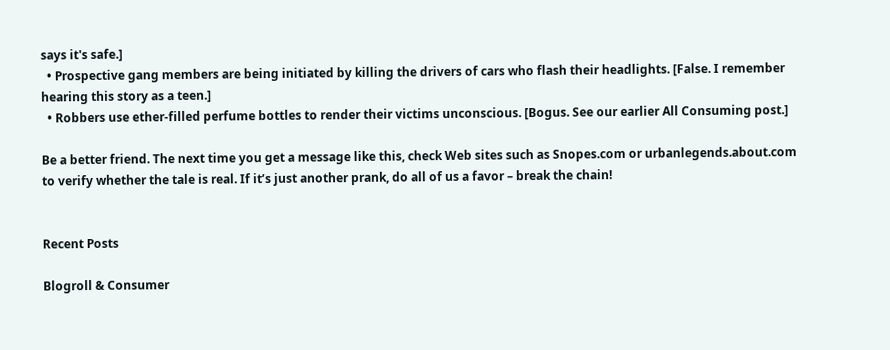says it's safe.]
  • Prospective gang members are being initiated by killing the drivers of cars who flash their headlights. [False. I remember hearing this story as a teen.]
  • Robbers use ether-filled perfume bottles to render their victims unconscious. [Bogus. See our earlier All Consuming post.]

Be a better friend. The next time you get a message like this, check Web sites such as Snopes.com or urbanlegends.about.com to verify whether the tale is real. If it’s just another prank, do all of us a favor – break the chain!


Recent Posts

Blogroll & Consumer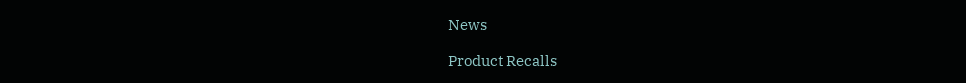News

Product Recalls